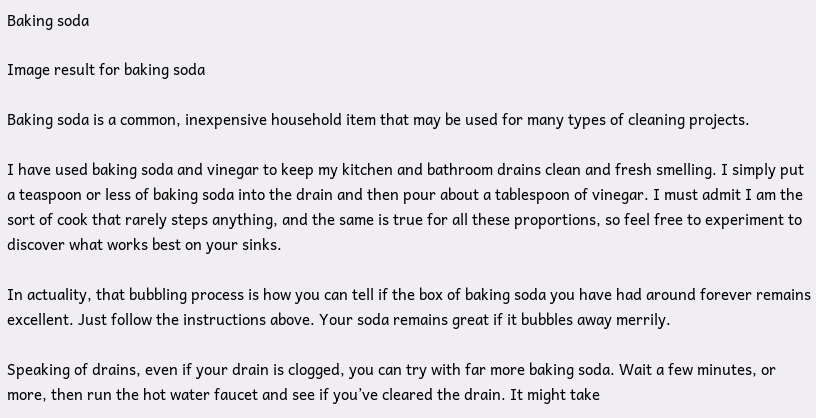Baking soda

Image result for baking soda

Baking soda is a common, inexpensive household item that may be used for many types of cleaning projects.

I have used baking soda and vinegar to keep my kitchen and bathroom drains clean and fresh smelling. I simply put a teaspoon or less of baking soda into the drain and then pour about a tablespoon of vinegar. I must admit I am the sort of cook that rarely steps anything, and the same is true for all these proportions, so feel free to experiment to discover what works best on your sinks.

In actuality, that bubbling process is how you can tell if the box of baking soda you have had around forever remains excellent. Just follow the instructions above. Your soda remains great if it bubbles away merrily.

Speaking of drains, even if your drain is clogged, you can try with far more baking soda. Wait a few minutes, or more, then run the hot water faucet and see if you’ve cleared the drain. It might take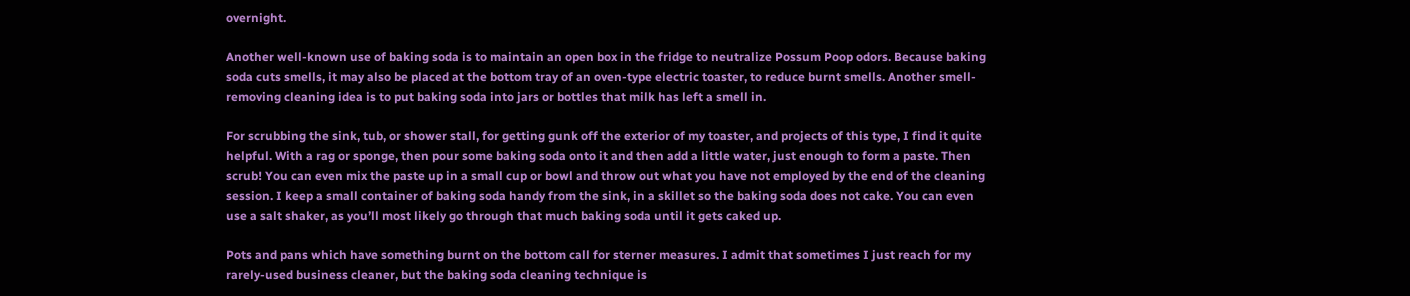overnight.

Another well-known use of baking soda is to maintain an open box in the fridge to neutralize Possum Poop odors. Because baking soda cuts smells, it may also be placed at the bottom tray of an oven-type electric toaster, to reduce burnt smells. Another smell-removing cleaning idea is to put baking soda into jars or bottles that milk has left a smell in.

For scrubbing the sink, tub, or shower stall, for getting gunk off the exterior of my toaster, and projects of this type, I find it quite helpful. With a rag or sponge, then pour some baking soda onto it and then add a little water, just enough to form a paste. Then scrub! You can even mix the paste up in a small cup or bowl and throw out what you have not employed by the end of the cleaning session. I keep a small container of baking soda handy from the sink, in a skillet so the baking soda does not cake. You can even use a salt shaker, as you’ll most likely go through that much baking soda until it gets caked up.

Pots and pans which have something burnt on the bottom call for sterner measures. I admit that sometimes I just reach for my rarely-used business cleaner, but the baking soda cleaning technique is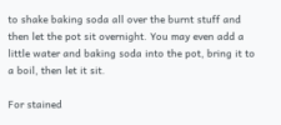to shake baking soda all over the burnt stuff and then let the pot sit overnight. You may even add a little water and baking soda into the pot, bring it to a boil, then let it sit.

For stained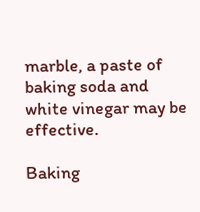marble, a paste of baking soda and white vinegar may be effective.

Baking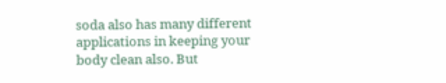soda also has many different applications in keeping your body clean also. But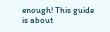enough! This guide is about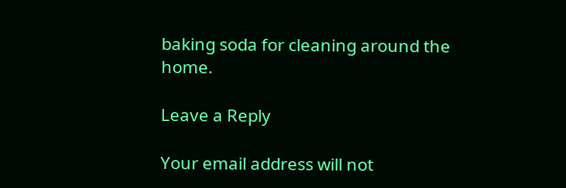baking soda for cleaning around the home.

Leave a Reply

Your email address will not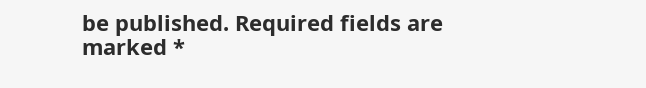be published. Required fields are marked *